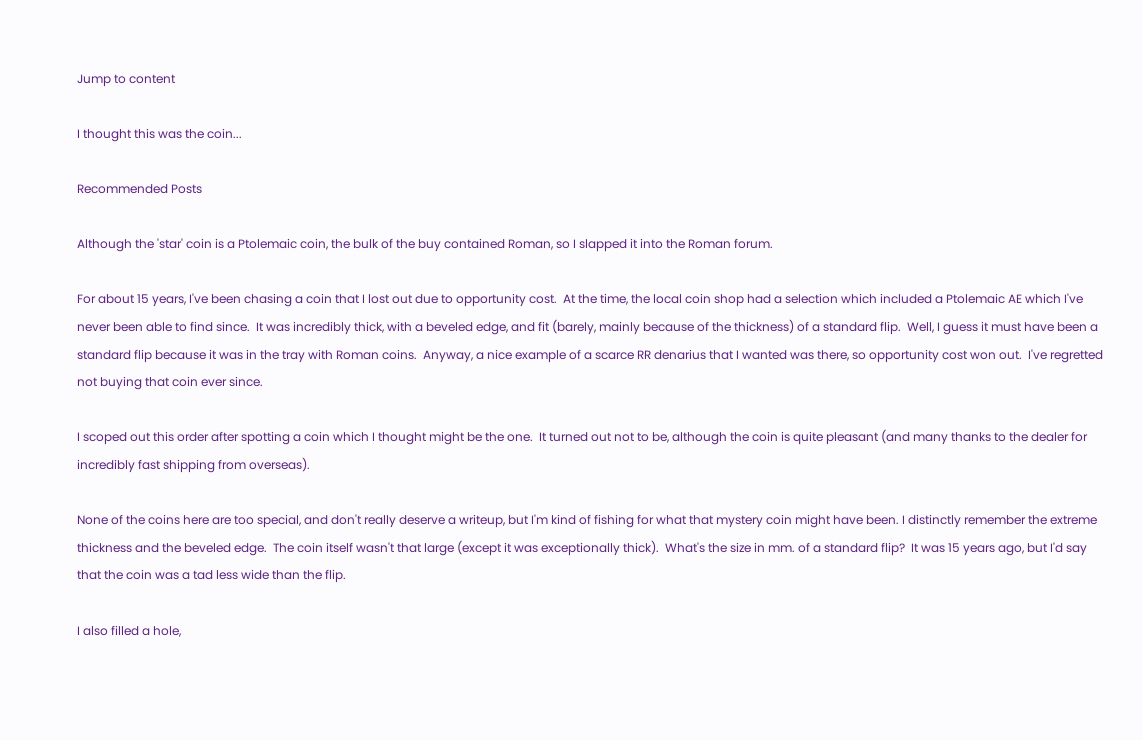Jump to content

I thought this was the coin...

Recommended Posts

Although the 'star' coin is a Ptolemaic coin, the bulk of the buy contained Roman, so I slapped it into the Roman forum.

For about 15 years, I've been chasing a coin that I lost out due to opportunity cost.  At the time, the local coin shop had a selection which included a Ptolemaic AE which I've never been able to find since.  It was incredibly thick, with a beveled edge, and fit (barely, mainly because of the thickness) of a standard flip.  Well, I guess it must have been a standard flip because it was in the tray with Roman coins.  Anyway, a nice example of a scarce RR denarius that I wanted was there, so opportunity cost won out.  I've regretted not buying that coin ever since.

I scoped out this order after spotting a coin which I thought might be the one.  It turned out not to be, although the coin is quite pleasant (and many thanks to the dealer for incredibly fast shipping from overseas).

None of the coins here are too special, and don't really deserve a writeup, but I'm kind of fishing for what that mystery coin might have been. I distinctly remember the extreme thickness and the beveled edge.  The coin itself wasn't that large (except it was exceptionally thick).  What's the size in mm. of a standard flip?  It was 15 years ago, but I'd say that the coin was a tad less wide than the flip.

I also filled a hole,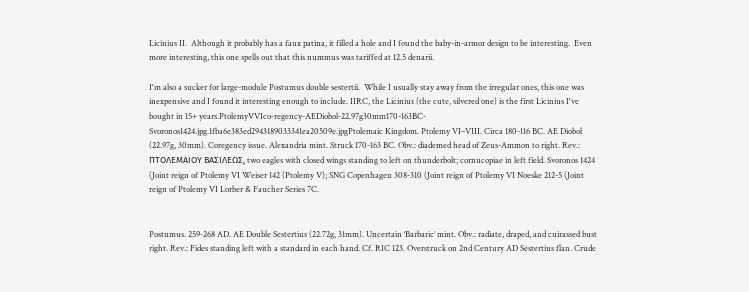Licinius II.  Although it probably has a faux patina, it filled a hole and I found the baby-in-armor design to be interesting.  Even more interesting, this one spells out that this nummus was tariffed at 12.5 denarii.

I'm also a sucker for large-module Postumus double sestertii.  While I usually stay away from the irregular ones, this one was inexpensive and I found it interesting enough to include. IIRC, the Licinius (the cute, silvered one) is the first Licinius I've bought in 15+ years.PtolemyVVIco-regency-AEDiobol-22.97g30mm170-163BC-Svoronos1424.jpg.1fba6e383ed2943189033341ea20509e.jpgPtolemaic Kingdom. Ptolemy VI–VIII. Circa 180-116 BC. AE Diobol (22.97g, 30mm). Coregency issue. Alexandria mint. Struck 170-163 BC. Obv.: diademed head of Zeus-Ammon to right. Rev.: ΠΤΟΛΕΜΑΙΟY ΒΑΣΙΛΕΩΣ, two eagles with closed wings standing to left on thunderbolt; cornucopiae in left field. Svoronos 1424 (Joint reign of Ptolemy VI Weiser 142 (Ptolemy V); SNG Copenhagen 308-310 (Joint reign of Ptolemy VI Noeske 212-5 (Joint reign of Ptolemy VI Lorber & Faucher Series 7C.


Postumus. 259-268 AD. AE Double Sestertius (22.72g, 31mm). Uncertain ‘Barbaric’ mint. Obv.: radiate, draped, and cuirassed bust right. Rev.: Fides standing left with a standard in each hand. Cf. RIC 123. Overstruck on 2nd Century AD Sestertius flan. Crude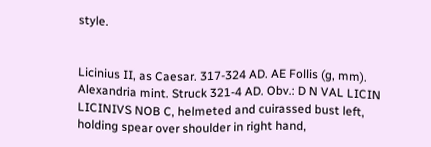style.


Licinius II, as Caesar. 317-324 AD. AE Follis (g, mm). Alexandria mint. Struck 321-4 AD. Obv.: D N VAL LICIN LICINIVS NOB C, helmeted and cuirassed bust left, holding spear over shoulder in right hand,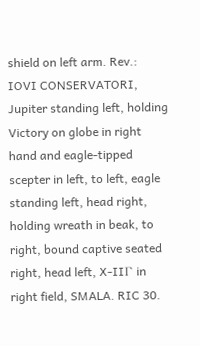shield on left arm. Rev.: IOVI CONSERVATORI, Jupiter standing left, holding Victory on globe in right hand and eagle-tipped scepter in left, to left, eagle standing left, head right, holding wreath in beak, to right, bound captive seated right, head left, X-IIΓ in right field, SMALA. RIC 30.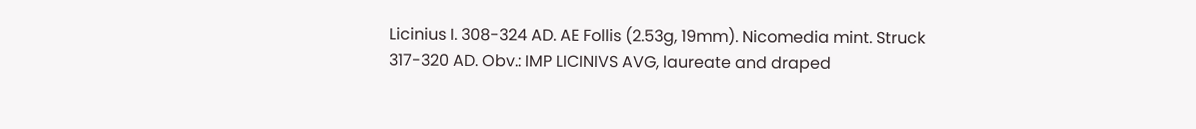Licinius I. 308-324 AD. AE Follis (2.53g, 19mm). Nicomedia mint. Struck 317-320 AD. Obv.: IMP LICINIVS AVG, laureate and draped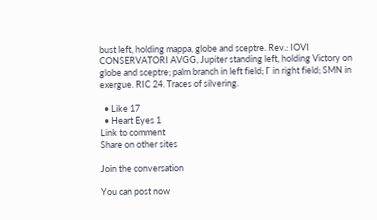bust left, holding mappa, globe and sceptre. Rev.: IOVI CONSERVATORI AVGG, Jupiter standing left, holding Victory on globe and sceptre; palm branch in left field; Γ in right field; SMN in exergue. RIC 24. Traces of silvering.

  • Like 17
  • Heart Eyes 1
Link to comment
Share on other sites

Join the conversation

You can post now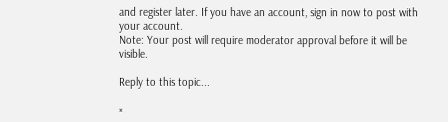and register later. If you have an account, sign in now to post with your account.
Note: Your post will require moderator approval before it will be visible.

Reply to this topic...

×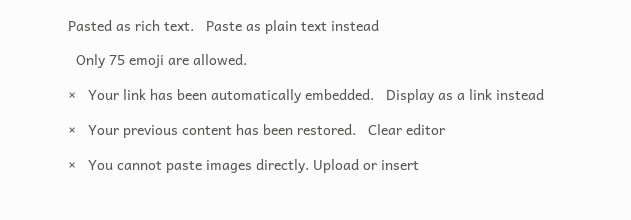Pasted as rich text.   Paste as plain text instead

  Only 75 emoji are allowed.

×   Your link has been automatically embedded.   Display as a link instead

×   Your previous content has been restored.   Clear editor

×   You cannot paste images directly. Upload or insert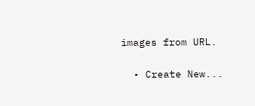images from URL.

  • Create New...